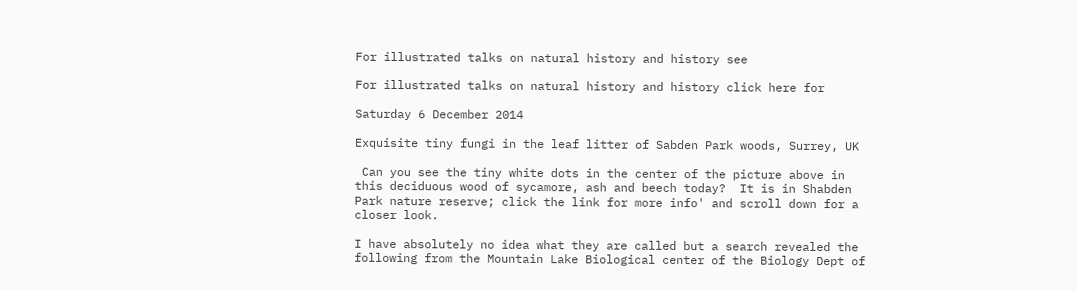For illustrated talks on natural history and history see

For illustrated talks on natural history and history click here for

Saturday 6 December 2014

Exquisite tiny fungi in the leaf litter of Sabden Park woods, Surrey, UK

 Can you see the tiny white dots in the center of the picture above in this deciduous wood of sycamore, ash and beech today?  It is in Shabden Park nature reserve; click the link for more info' and scroll down for a closer look.

I have absolutely no idea what they are called but a search revealed the following from the Mountain Lake Biological center of the Biology Dept of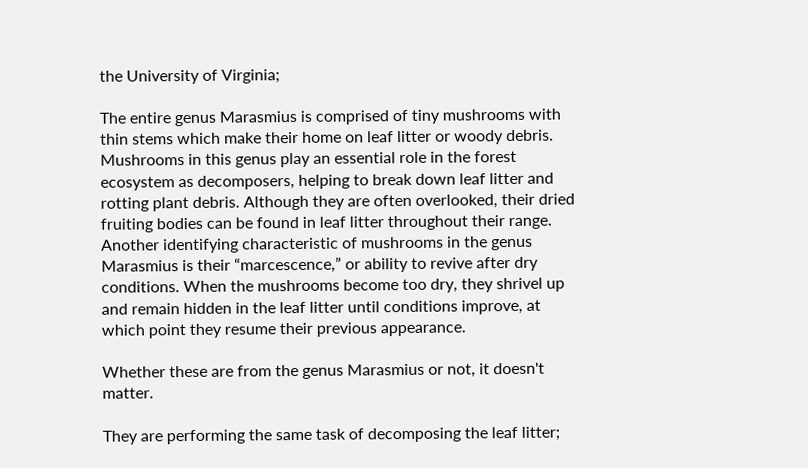the University of Virginia;

The entire genus Marasmius is comprised of tiny mushrooms with thin stems which make their home on leaf litter or woody debris. Mushrooms in this genus play an essential role in the forest ecosystem as decomposers, helping to break down leaf litter and rotting plant debris. Although they are often overlooked, their dried fruiting bodies can be found in leaf litter throughout their range. Another identifying characteristic of mushrooms in the genus Marasmius is their “marcescence,” or ability to revive after dry conditions. When the mushrooms become too dry, they shrivel up and remain hidden in the leaf litter until conditions improve, at which point they resume their previous appearance.

Whether these are from the genus Marasmius or not, it doesn't matter.

They are performing the same task of decomposing the leaf litter;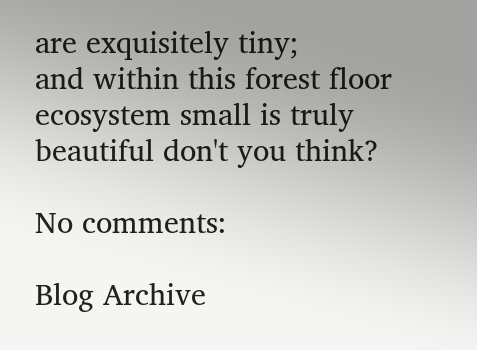are exquisitely tiny;
and within this forest floor ecosystem small is truly beautiful don't you think?

No comments:

Blog Archive